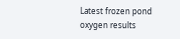Latest frozen pond oxygen results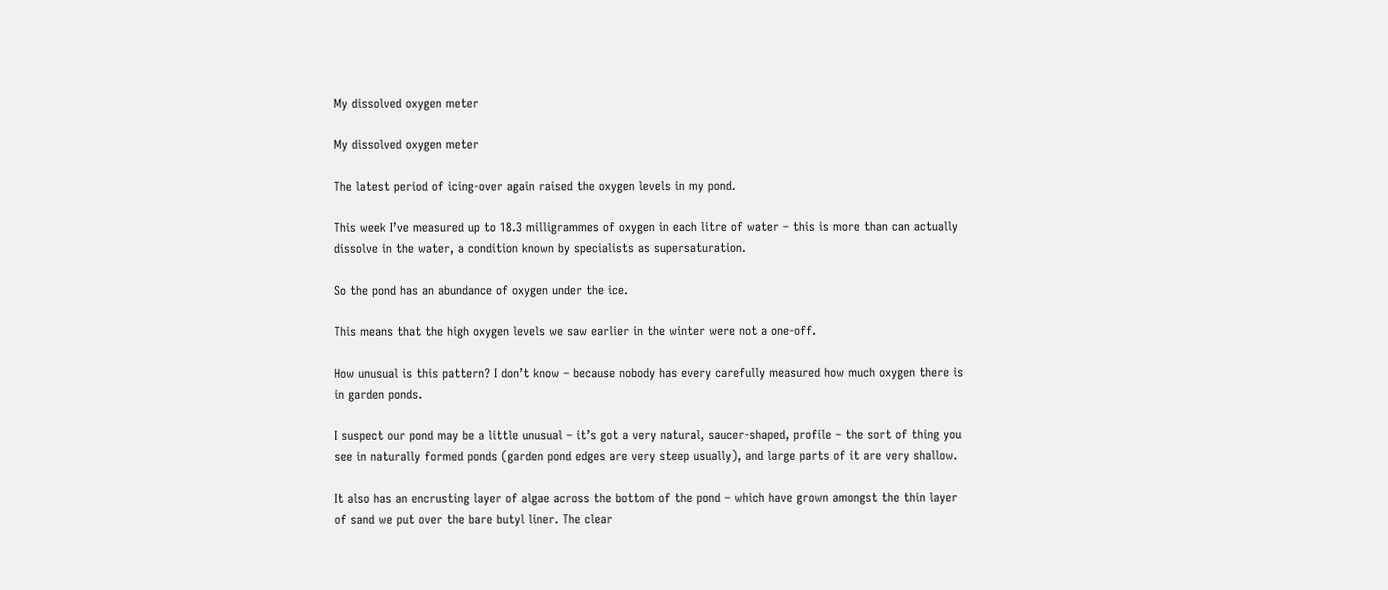My dissolved oxygen meter

My dissolved oxygen meter

The latest period of icing-over again raised the oxygen levels in my pond.

This week I’ve measured up to 18.3 milligrammes of oxygen in each litre of water – this is more than can actually dissolve in the water, a condition known by specialists as supersaturation.

So the pond has an abundance of oxygen under the ice.

This means that the high oxygen levels we saw earlier in the winter were not a one-off.

How unusual is this pattern? I don’t know – because nobody has every carefully measured how much oxygen there is in garden ponds.

I suspect our pond may be a little unusual – it’s got a very natural, saucer-shaped, profile – the sort of thing you see in naturally formed ponds (garden pond edges are very steep usually), and large parts of it are very shallow.

It also has an encrusting layer of algae across the bottom of the pond – which have grown amongst the thin layer of sand we put over the bare butyl liner. The clear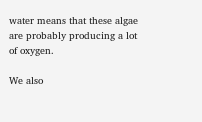water means that these algae are probably producing a lot of oxygen.

We also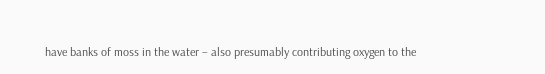have banks of moss in the water – also presumably contributing oxygen to the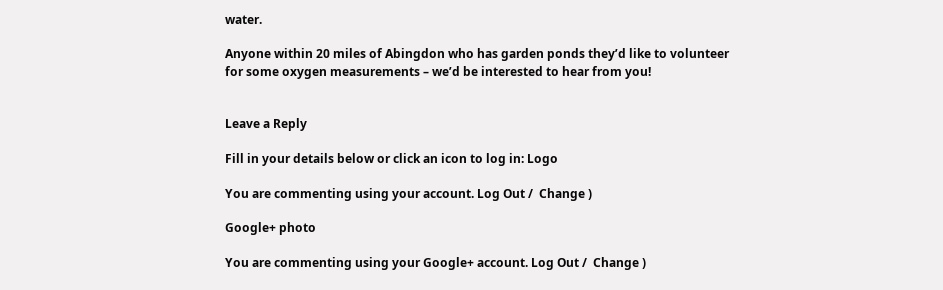water.

Anyone within 20 miles of Abingdon who has garden ponds they’d like to volunteer for some oxygen measurements – we’d be interested to hear from you!


Leave a Reply

Fill in your details below or click an icon to log in: Logo

You are commenting using your account. Log Out /  Change )

Google+ photo

You are commenting using your Google+ account. Log Out /  Change )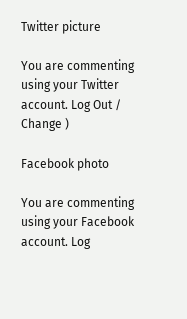Twitter picture

You are commenting using your Twitter account. Log Out /  Change )

Facebook photo

You are commenting using your Facebook account. Log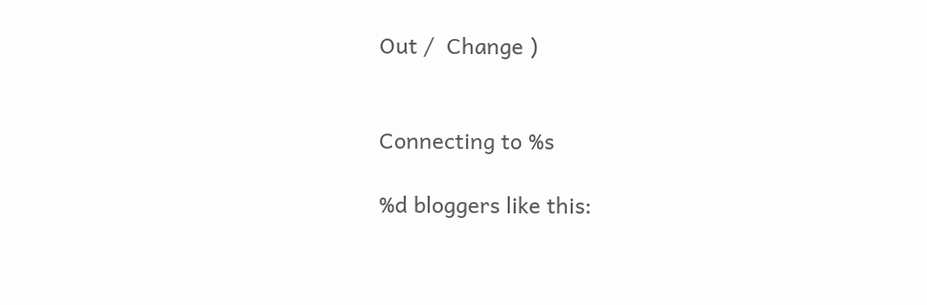Out /  Change )


Connecting to %s

%d bloggers like this: